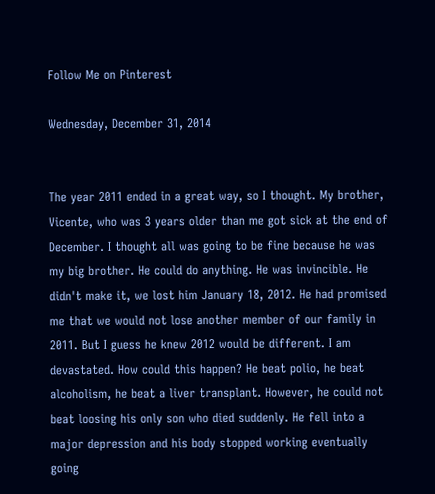Follow Me on Pinterest

Wednesday, December 31, 2014


The year 2011 ended in a great way, so I thought. My brother, Vicente, who was 3 years older than me got sick at the end of December. I thought all was going to be fine because he was my big brother. He could do anything. He was invincible. He didn't make it, we lost him January 18, 2012. He had promised me that we would not lose another member of our family in 2011. But I guess he knew 2012 would be different. I am devastated. How could this happen? He beat polio, he beat alcoholism, he beat a liver transplant. However, he could not beat loosing his only son who died suddenly. He fell into a major depression and his body stopped working eventually going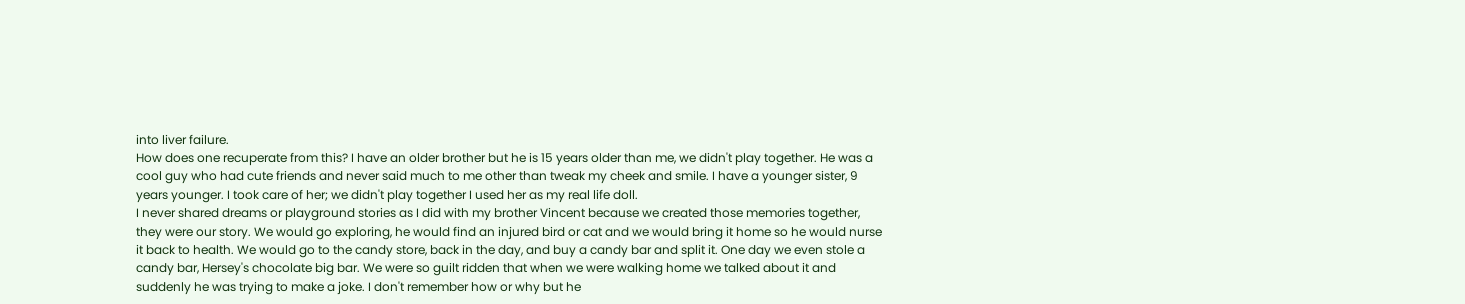into liver failure.
How does one recuperate from this? I have an older brother but he is 15 years older than me, we didn't play together. He was a cool guy who had cute friends and never said much to me other than tweak my cheek and smile. I have a younger sister, 9 years younger. I took care of her; we didn't play together I used her as my real life doll.
I never shared dreams or playground stories as I did with my brother Vincent because we created those memories together, they were our story. We would go exploring, he would find an injured bird or cat and we would bring it home so he would nurse it back to health. We would go to the candy store, back in the day, and buy a candy bar and split it. One day we even stole a candy bar, Hersey's chocolate big bar. We were so guilt ridden that when we were walking home we talked about it and suddenly he was trying to make a joke. I don't remember how or why but he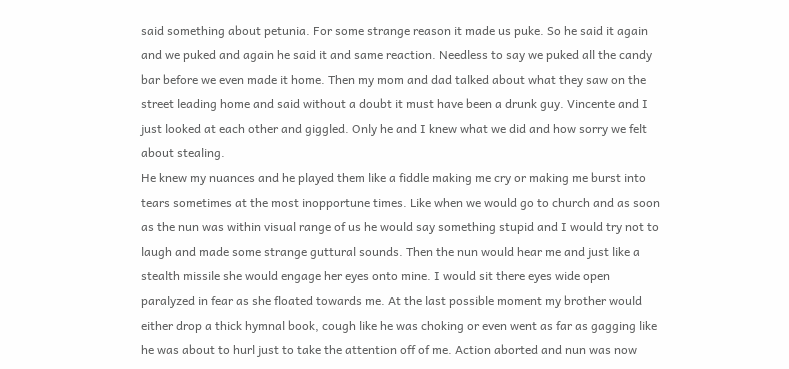said something about petunia. For some strange reason it made us puke. So he said it again and we puked and again he said it and same reaction. Needless to say we puked all the candy bar before we even made it home. Then my mom and dad talked about what they saw on the street leading home and said without a doubt it must have been a drunk guy. Vincente and I just looked at each other and giggled. Only he and I knew what we did and how sorry we felt about stealing.
He knew my nuances and he played them like a fiddle making me cry or making me burst into tears sometimes at the most inopportune times. Like when we would go to church and as soon as the nun was within visual range of us he would say something stupid and I would try not to laugh and made some strange guttural sounds. Then the nun would hear me and just like a stealth missile she would engage her eyes onto mine. I would sit there eyes wide open paralyzed in fear as she floated towards me. At the last possible moment my brother would either drop a thick hymnal book, cough like he was choking or even went as far as gagging like he was about to hurl just to take the attention off of me. Action aborted and nun was now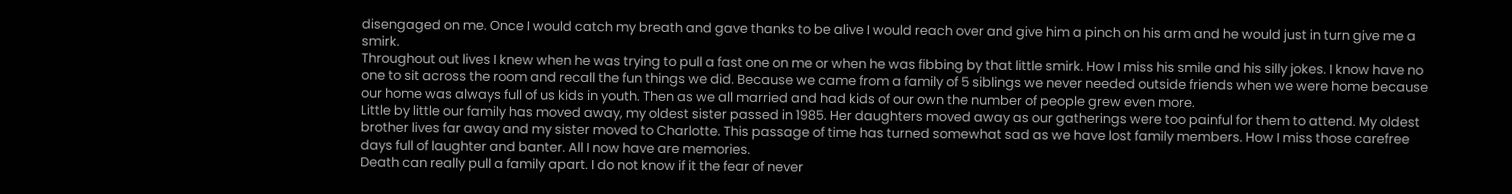disengaged on me. Once I would catch my breath and gave thanks to be alive I would reach over and give him a pinch on his arm and he would just in turn give me a smirk.
Throughout out lives I knew when he was trying to pull a fast one on me or when he was fibbing by that little smirk. How I miss his smile and his silly jokes. I know have no one to sit across the room and recall the fun things we did. Because we came from a family of 5 siblings we never needed outside friends when we were home because our home was always full of us kids in youth. Then as we all married and had kids of our own the number of people grew even more.
Little by little our family has moved away, my oldest sister passed in 1985. Her daughters moved away as our gatherings were too painful for them to attend. My oldest brother lives far away and my sister moved to Charlotte. This passage of time has turned somewhat sad as we have lost family members. How I miss those carefree days full of laughter and banter. All I now have are memories.
Death can really pull a family apart. I do not know if it the fear of never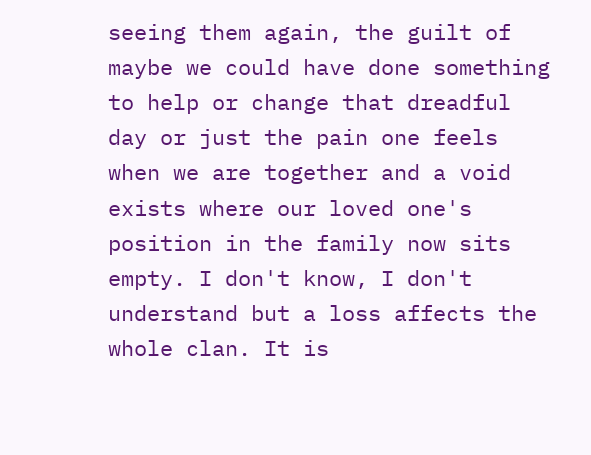seeing them again, the guilt of maybe we could have done something to help or change that dreadful day or just the pain one feels when we are together and a void exists where our loved one's position in the family now sits empty. I don't know, I don't understand but a loss affects the whole clan. It is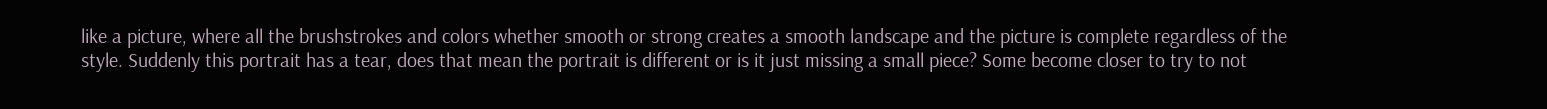like a picture, where all the brushstrokes and colors whether smooth or strong creates a smooth landscape and the picture is complete regardless of the style. Suddenly this portrait has a tear, does that mean the portrait is different or is it just missing a small piece? Some become closer to try to not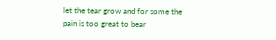let the tear grow and for some the pain is too great to bear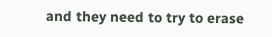and they need to try to erase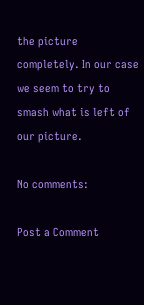the picture completely. In our case we seem to try to smash what is left of our picture.

No comments:

Post a Comment